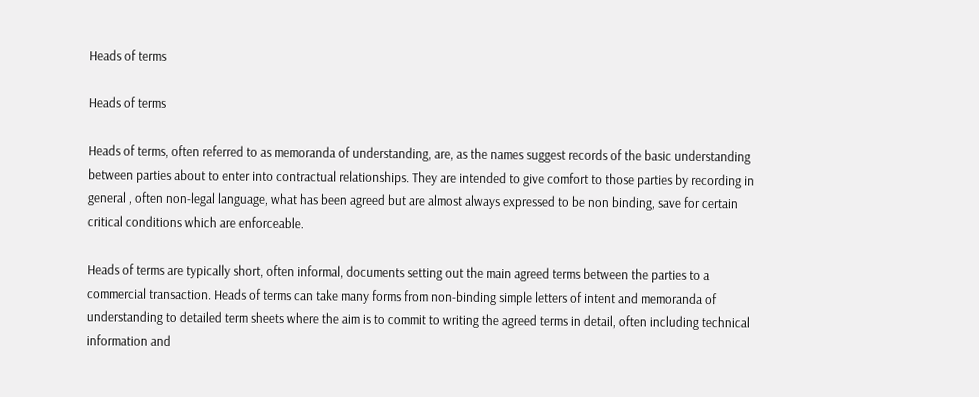Heads of terms

Heads of terms

Heads of terms, often referred to as memoranda of understanding, are, as the names suggest records of the basic understanding between parties about to enter into contractual relationships. They are intended to give comfort to those parties by recording in general , often non-legal language, what has been agreed but are almost always expressed to be non binding, save for certain critical conditions which are enforceable.

Heads of terms are typically short, often informal, documents setting out the main agreed terms between the parties to a commercial transaction. Heads of terms can take many forms from non-binding simple letters of intent and memoranda of understanding to detailed term sheets where the aim is to commit to writing the agreed terms in detail, often including technical information and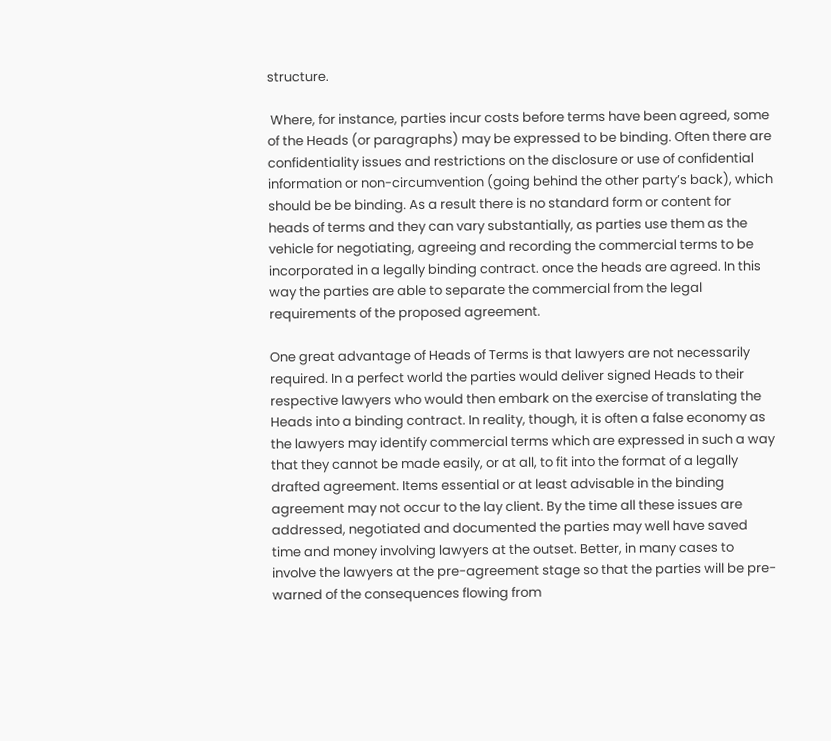structure.

 Where, for instance, parties incur costs before terms have been agreed, some of the Heads (or paragraphs) may be expressed to be binding. Often there are confidentiality issues and restrictions on the disclosure or use of confidential information or non-circumvention (going behind the other party’s back), which should be be binding. As a result there is no standard form or content for heads of terms and they can vary substantially, as parties use them as the vehicle for negotiating, agreeing and recording the commercial terms to be incorporated in a legally binding contract. once the heads are agreed. In this way the parties are able to separate the commercial from the legal requirements of the proposed agreement.

One great advantage of Heads of Terms is that lawyers are not necessarily required. In a perfect world the parties would deliver signed Heads to their respective lawyers who would then embark on the exercise of translating the Heads into a binding contract. In reality, though, it is often a false economy as the lawyers may identify commercial terms which are expressed in such a way that they cannot be made easily, or at all, to fit into the format of a legally drafted agreement. Items essential or at least advisable in the binding agreement may not occur to the lay client. By the time all these issues are addressed, negotiated and documented the parties may well have saved time and money involving lawyers at the outset. Better, in many cases to involve the lawyers at the pre-agreement stage so that the parties will be pre-warned of the consequences flowing from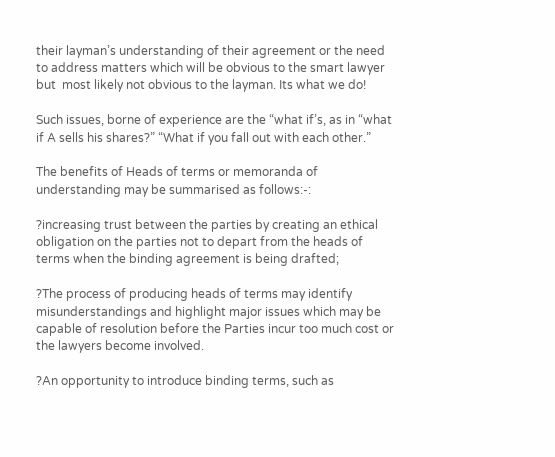their layman’s understanding of their agreement or the need to address matters which will be obvious to the smart lawyer but  most likely not obvious to the layman. Its what we do!

Such issues, borne of experience are the “what if’s, as in “what if A sells his shares?” “What if you fall out with each other.”

The benefits of Heads of terms or memoranda of understanding may be summarised as follows:-:

?increasing trust between the parties by creating an ethical obligation on the parties not to depart from the heads of terms when the binding agreement is being drafted;

?The process of producing heads of terms may identify misunderstandings and highlight major issues which may be capable of resolution before the Parties incur too much cost or the lawyers become involved.

?An opportunity to introduce binding terms, such as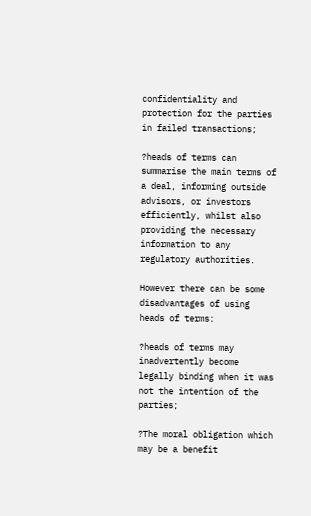confidentiality and protection for the parties in failed transactions;

?heads of terms can summarise the main terms of a deal, informing outside advisors, or investors efficiently, whilst also providing the necessary information to any regulatory authorities.

However there can be some disadvantages of using heads of terms:

?heads of terms may inadvertently become legally binding when it was not the intention of the parties;

?The moral obligation which may be a benefit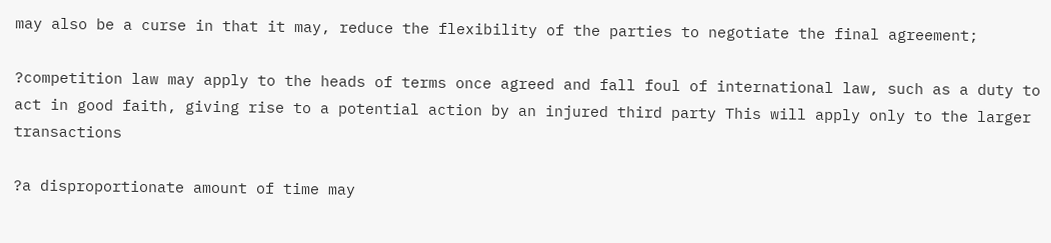may also be a curse in that it may, reduce the flexibility of the parties to negotiate the final agreement;

?competition law may apply to the heads of terms once agreed and fall foul of international law, such as a duty to act in good faith, giving rise to a potential action by an injured third party This will apply only to the larger transactions

?a disproportionate amount of time may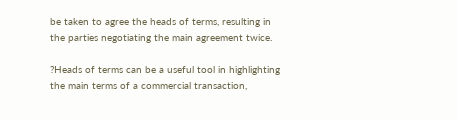be taken to agree the heads of terms, resulting in the parties negotiating the main agreement twice.

?Heads of terms can be a useful tool in highlighting the main terms of a commercial transaction,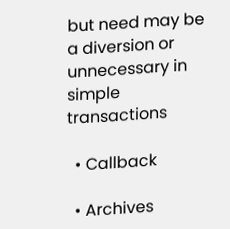but need may be a diversion or unnecessary in simple transactions

  • Callback

  • Archives